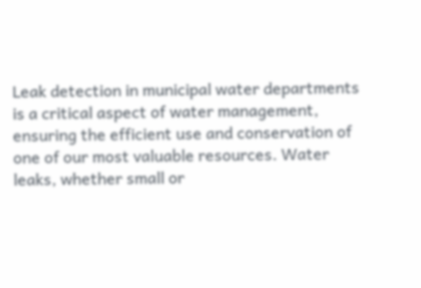Leak detection in municipal water departments is a critical aspect of water management, ensuring the efficient use and conservation of one of our most valuable resources. Water leaks, whether small or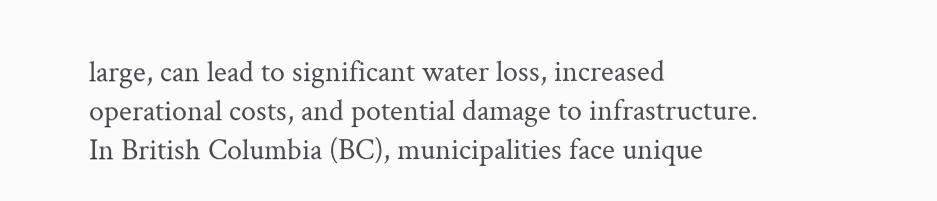large, can lead to significant water loss, increased operational costs, and potential damage to infrastructure. In British Columbia (BC), municipalities face unique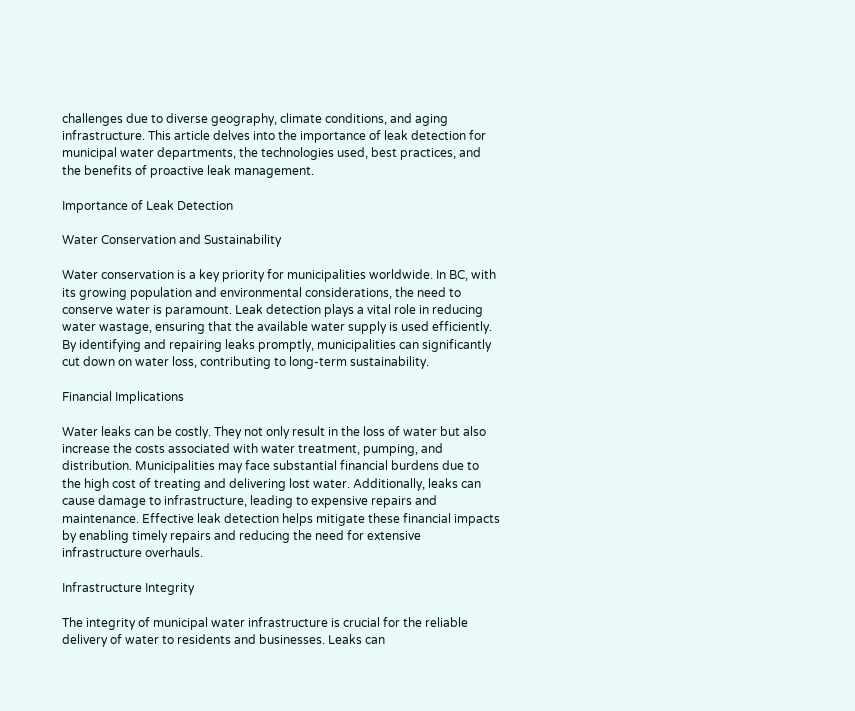challenges due to diverse geography, climate conditions, and aging infrastructure. This article delves into the importance of leak detection for municipal water departments, the technologies used, best practices, and the benefits of proactive leak management.

Importance of Leak Detection

Water Conservation and Sustainability

Water conservation is a key priority for municipalities worldwide. In BC, with its growing population and environmental considerations, the need to conserve water is paramount. Leak detection plays a vital role in reducing water wastage, ensuring that the available water supply is used efficiently. By identifying and repairing leaks promptly, municipalities can significantly cut down on water loss, contributing to long-term sustainability.

Financial Implications

Water leaks can be costly. They not only result in the loss of water but also increase the costs associated with water treatment, pumping, and distribution. Municipalities may face substantial financial burdens due to the high cost of treating and delivering lost water. Additionally, leaks can cause damage to infrastructure, leading to expensive repairs and maintenance. Effective leak detection helps mitigate these financial impacts by enabling timely repairs and reducing the need for extensive infrastructure overhauls.

Infrastructure Integrity

The integrity of municipal water infrastructure is crucial for the reliable delivery of water to residents and businesses. Leaks can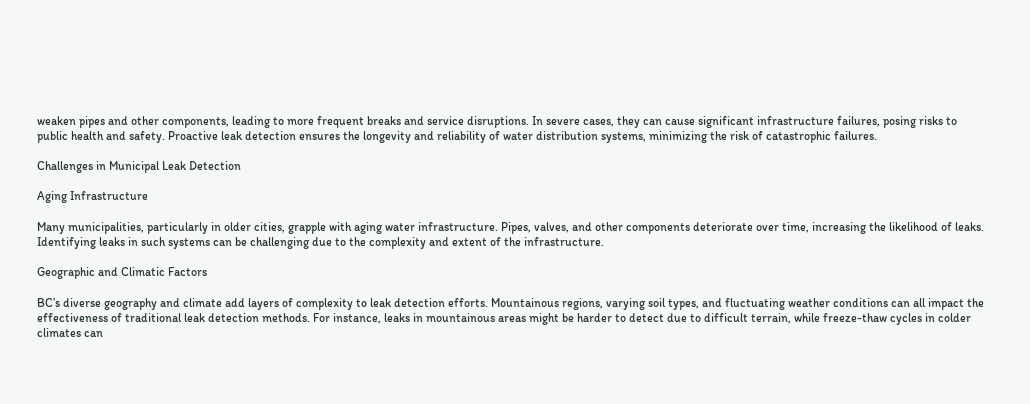weaken pipes and other components, leading to more frequent breaks and service disruptions. In severe cases, they can cause significant infrastructure failures, posing risks to public health and safety. Proactive leak detection ensures the longevity and reliability of water distribution systems, minimizing the risk of catastrophic failures.

Challenges in Municipal Leak Detection

Aging Infrastructure

Many municipalities, particularly in older cities, grapple with aging water infrastructure. Pipes, valves, and other components deteriorate over time, increasing the likelihood of leaks. Identifying leaks in such systems can be challenging due to the complexity and extent of the infrastructure.

Geographic and Climatic Factors

BC’s diverse geography and climate add layers of complexity to leak detection efforts. Mountainous regions, varying soil types, and fluctuating weather conditions can all impact the effectiveness of traditional leak detection methods. For instance, leaks in mountainous areas might be harder to detect due to difficult terrain, while freeze-thaw cycles in colder climates can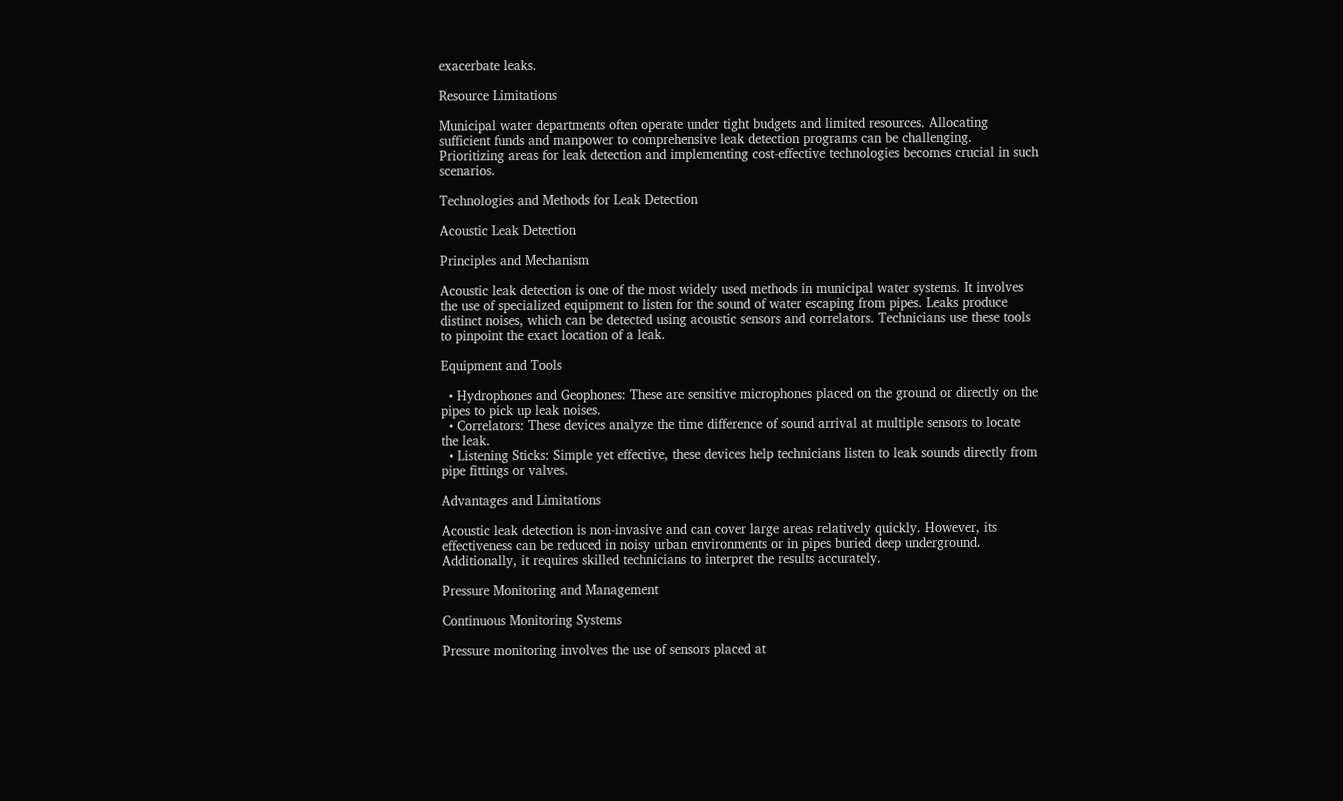exacerbate leaks.

Resource Limitations

Municipal water departments often operate under tight budgets and limited resources. Allocating sufficient funds and manpower to comprehensive leak detection programs can be challenging. Prioritizing areas for leak detection and implementing cost-effective technologies becomes crucial in such scenarios.

Technologies and Methods for Leak Detection

Acoustic Leak Detection

Principles and Mechanism

Acoustic leak detection is one of the most widely used methods in municipal water systems. It involves the use of specialized equipment to listen for the sound of water escaping from pipes. Leaks produce distinct noises, which can be detected using acoustic sensors and correlators. Technicians use these tools to pinpoint the exact location of a leak.

Equipment and Tools

  • Hydrophones and Geophones: These are sensitive microphones placed on the ground or directly on the pipes to pick up leak noises.
  • Correlators: These devices analyze the time difference of sound arrival at multiple sensors to locate the leak.
  • Listening Sticks: Simple yet effective, these devices help technicians listen to leak sounds directly from pipe fittings or valves.

Advantages and Limitations

Acoustic leak detection is non-invasive and can cover large areas relatively quickly. However, its effectiveness can be reduced in noisy urban environments or in pipes buried deep underground. Additionally, it requires skilled technicians to interpret the results accurately.

Pressure Monitoring and Management

Continuous Monitoring Systems

Pressure monitoring involves the use of sensors placed at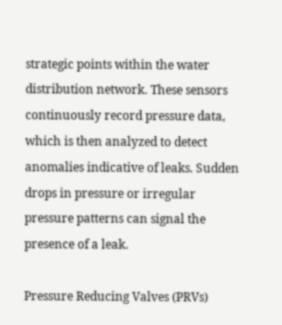strategic points within the water distribution network. These sensors continuously record pressure data, which is then analyzed to detect anomalies indicative of leaks. Sudden drops in pressure or irregular pressure patterns can signal the presence of a leak.

Pressure Reducing Valves (PRVs)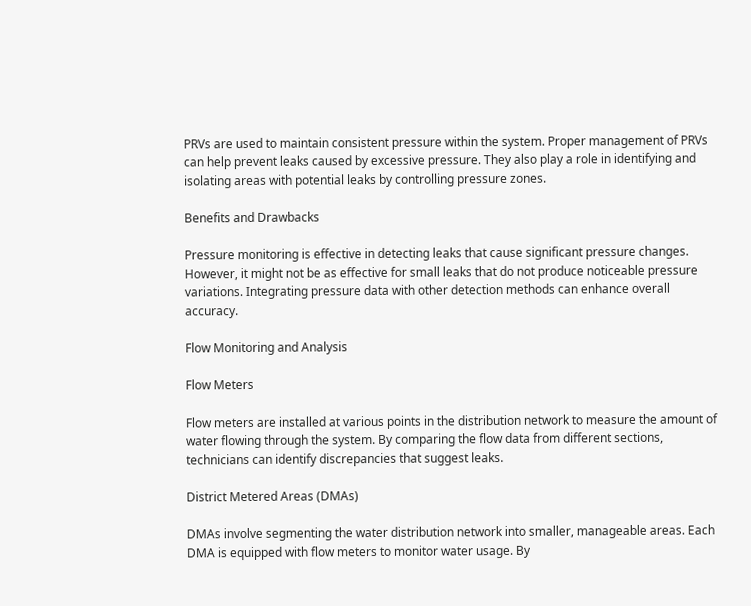PRVs are used to maintain consistent pressure within the system. Proper management of PRVs can help prevent leaks caused by excessive pressure. They also play a role in identifying and isolating areas with potential leaks by controlling pressure zones.

Benefits and Drawbacks

Pressure monitoring is effective in detecting leaks that cause significant pressure changes. However, it might not be as effective for small leaks that do not produce noticeable pressure variations. Integrating pressure data with other detection methods can enhance overall accuracy.

Flow Monitoring and Analysis

Flow Meters

Flow meters are installed at various points in the distribution network to measure the amount of water flowing through the system. By comparing the flow data from different sections, technicians can identify discrepancies that suggest leaks.

District Metered Areas (DMAs)

DMAs involve segmenting the water distribution network into smaller, manageable areas. Each DMA is equipped with flow meters to monitor water usage. By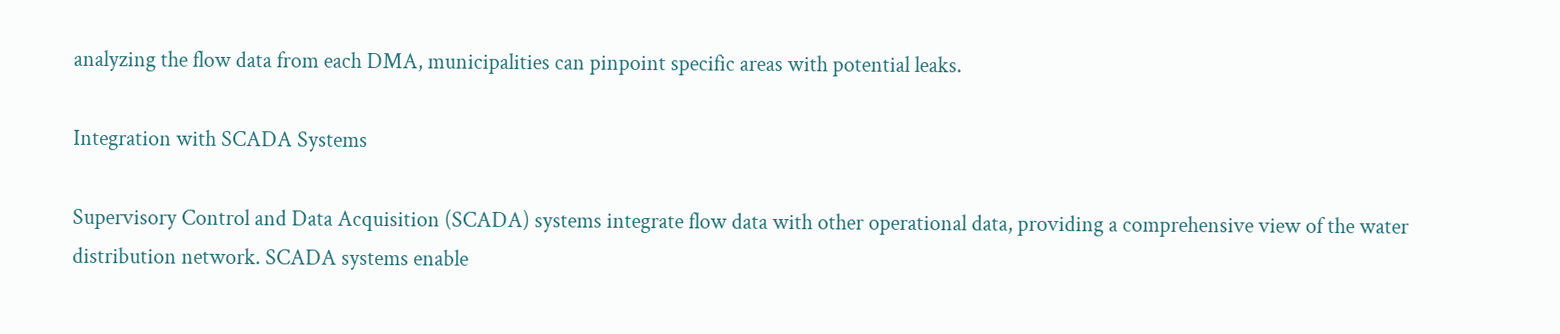analyzing the flow data from each DMA, municipalities can pinpoint specific areas with potential leaks.

Integration with SCADA Systems

Supervisory Control and Data Acquisition (SCADA) systems integrate flow data with other operational data, providing a comprehensive view of the water distribution network. SCADA systems enable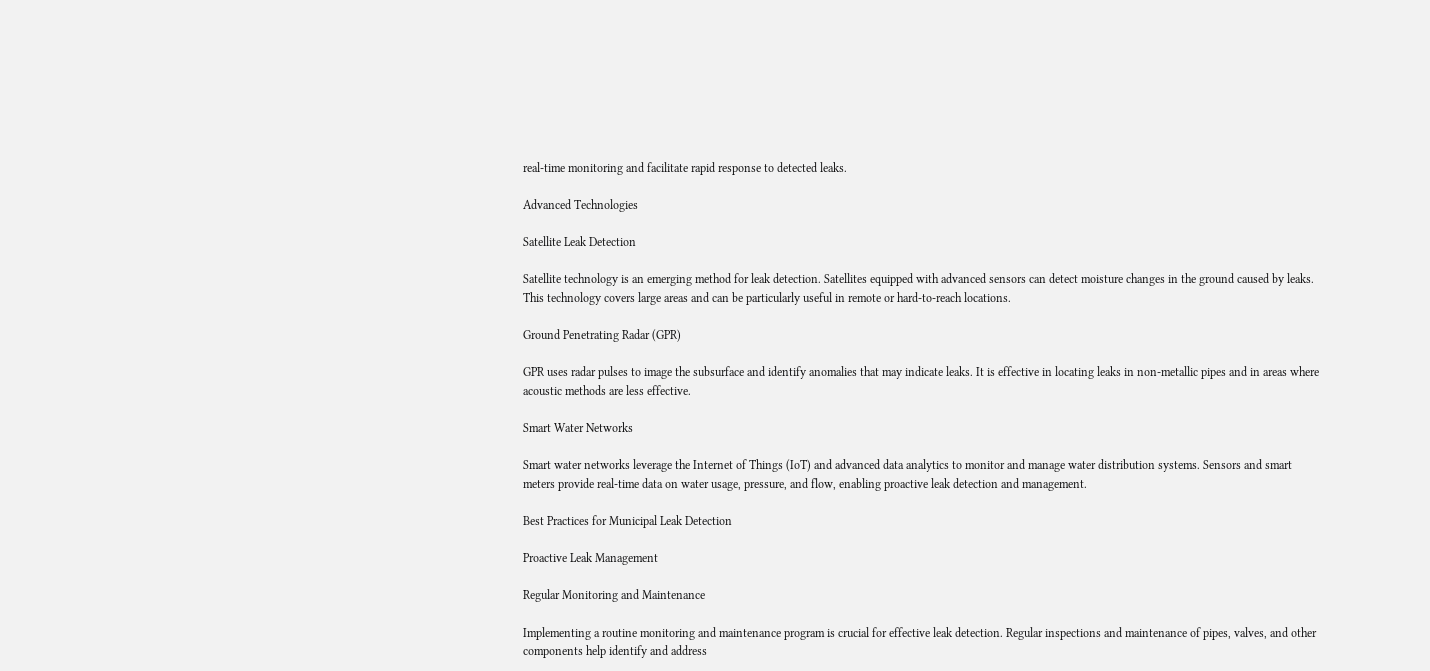real-time monitoring and facilitate rapid response to detected leaks.

Advanced Technologies

Satellite Leak Detection

Satellite technology is an emerging method for leak detection. Satellites equipped with advanced sensors can detect moisture changes in the ground caused by leaks. This technology covers large areas and can be particularly useful in remote or hard-to-reach locations.

Ground Penetrating Radar (GPR)

GPR uses radar pulses to image the subsurface and identify anomalies that may indicate leaks. It is effective in locating leaks in non-metallic pipes and in areas where acoustic methods are less effective.

Smart Water Networks

Smart water networks leverage the Internet of Things (IoT) and advanced data analytics to monitor and manage water distribution systems. Sensors and smart meters provide real-time data on water usage, pressure, and flow, enabling proactive leak detection and management.

Best Practices for Municipal Leak Detection

Proactive Leak Management

Regular Monitoring and Maintenance

Implementing a routine monitoring and maintenance program is crucial for effective leak detection. Regular inspections and maintenance of pipes, valves, and other components help identify and address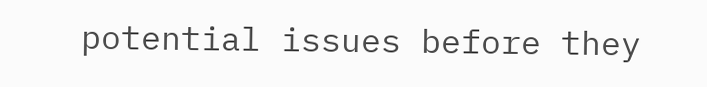potential issues before they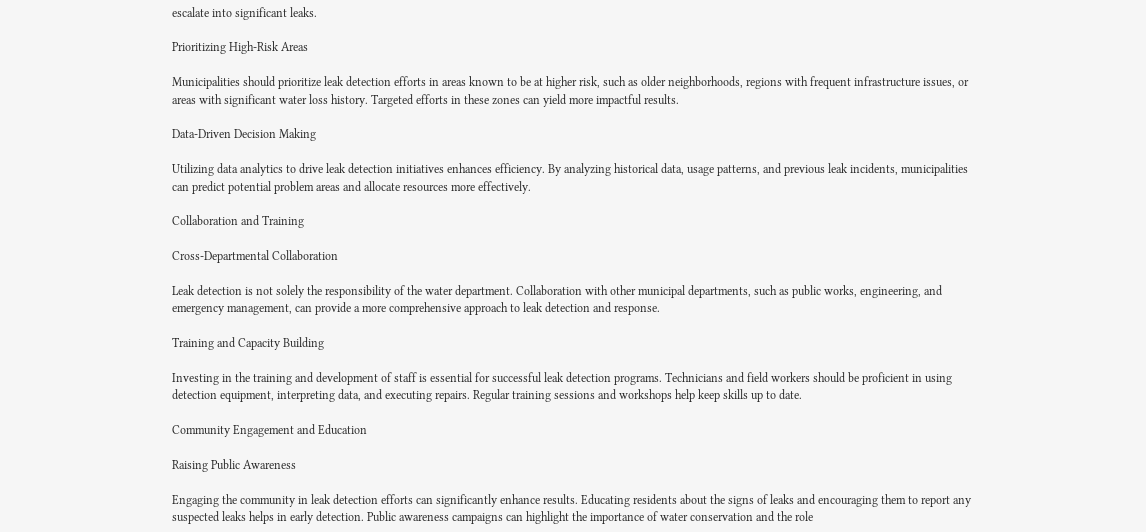escalate into significant leaks.

Prioritizing High-Risk Areas

Municipalities should prioritize leak detection efforts in areas known to be at higher risk, such as older neighborhoods, regions with frequent infrastructure issues, or areas with significant water loss history. Targeted efforts in these zones can yield more impactful results.

Data-Driven Decision Making

Utilizing data analytics to drive leak detection initiatives enhances efficiency. By analyzing historical data, usage patterns, and previous leak incidents, municipalities can predict potential problem areas and allocate resources more effectively.

Collaboration and Training

Cross-Departmental Collaboration

Leak detection is not solely the responsibility of the water department. Collaboration with other municipal departments, such as public works, engineering, and emergency management, can provide a more comprehensive approach to leak detection and response.

Training and Capacity Building

Investing in the training and development of staff is essential for successful leak detection programs. Technicians and field workers should be proficient in using detection equipment, interpreting data, and executing repairs. Regular training sessions and workshops help keep skills up to date.

Community Engagement and Education

Raising Public Awareness

Engaging the community in leak detection efforts can significantly enhance results. Educating residents about the signs of leaks and encouraging them to report any suspected leaks helps in early detection. Public awareness campaigns can highlight the importance of water conservation and the role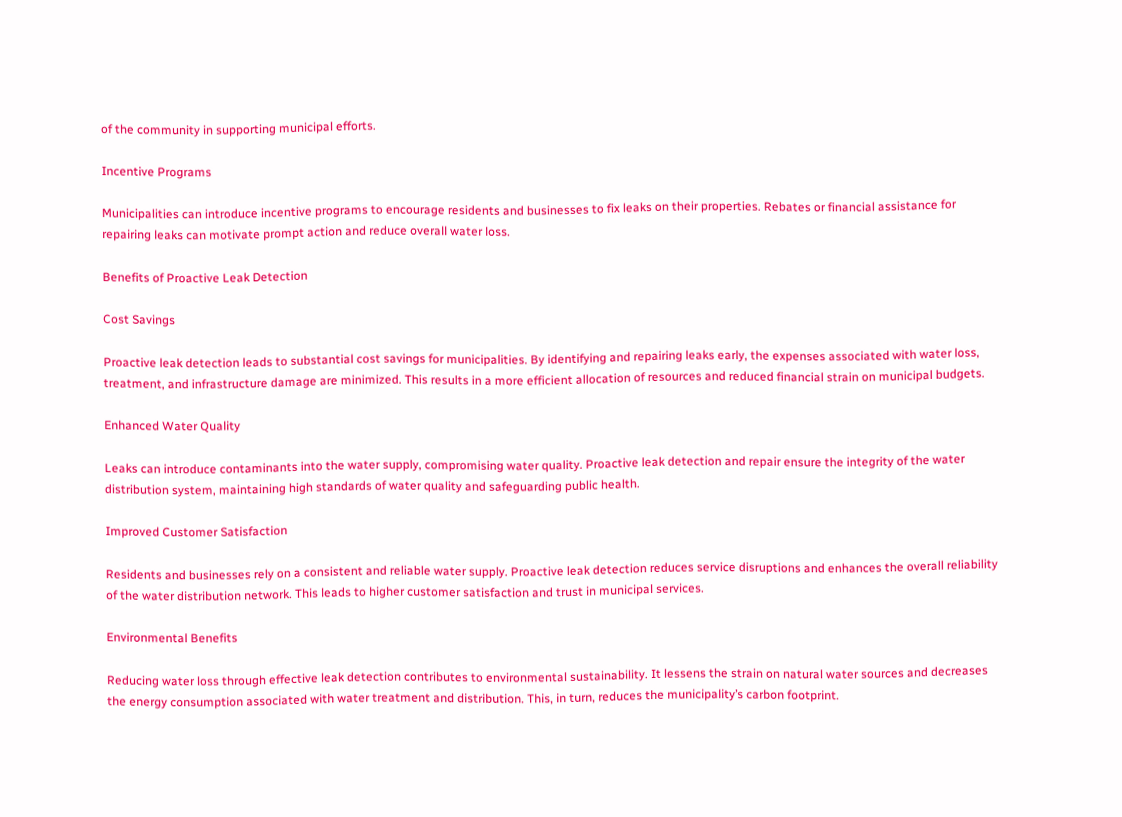of the community in supporting municipal efforts.

Incentive Programs

Municipalities can introduce incentive programs to encourage residents and businesses to fix leaks on their properties. Rebates or financial assistance for repairing leaks can motivate prompt action and reduce overall water loss.

Benefits of Proactive Leak Detection

Cost Savings

Proactive leak detection leads to substantial cost savings for municipalities. By identifying and repairing leaks early, the expenses associated with water loss, treatment, and infrastructure damage are minimized. This results in a more efficient allocation of resources and reduced financial strain on municipal budgets.

Enhanced Water Quality

Leaks can introduce contaminants into the water supply, compromising water quality. Proactive leak detection and repair ensure the integrity of the water distribution system, maintaining high standards of water quality and safeguarding public health.

Improved Customer Satisfaction

Residents and businesses rely on a consistent and reliable water supply. Proactive leak detection reduces service disruptions and enhances the overall reliability of the water distribution network. This leads to higher customer satisfaction and trust in municipal services.

Environmental Benefits

Reducing water loss through effective leak detection contributes to environmental sustainability. It lessens the strain on natural water sources and decreases the energy consumption associated with water treatment and distribution. This, in turn, reduces the municipality’s carbon footprint.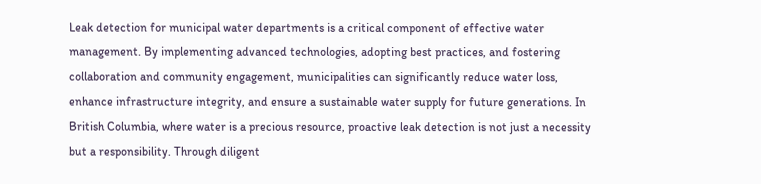Leak detection for municipal water departments is a critical component of effective water management. By implementing advanced technologies, adopting best practices, and fostering collaboration and community engagement, municipalities can significantly reduce water loss, enhance infrastructure integrity, and ensure a sustainable water supply for future generations. In British Columbia, where water is a precious resource, proactive leak detection is not just a necessity but a responsibility. Through diligent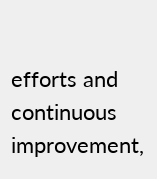efforts and continuous improvement,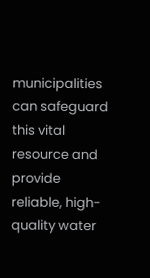municipalities can safeguard this vital resource and provide reliable, high-quality water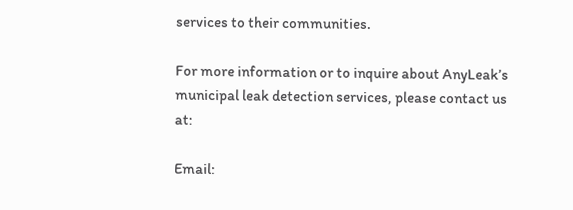services to their communities.

For more information or to inquire about AnyLeak’s municipal leak detection services, please contact us at:

Email: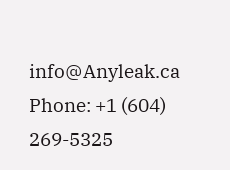info@Anyleak.ca
Phone: +1 (604) 269-5325